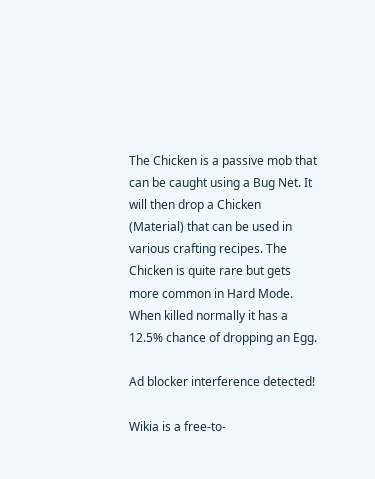The Chicken is a passive mob that can be caught using a Bug Net. It will then drop a Chicken (Material) that can be used in various crafting recipes. The Chicken is quite rare but gets more common in Hard Mode. When killed normally it has a 12.5% chance of dropping an Egg.

Ad blocker interference detected!

Wikia is a free-to-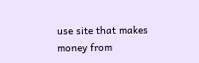use site that makes money from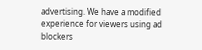advertising. We have a modified experience for viewers using ad blockers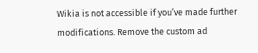Wikia is not accessible if you’ve made further modifications. Remove the custom ad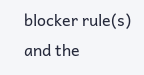blocker rule(s) and the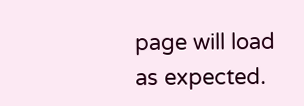page will load as expected.